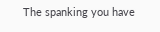The spanking you have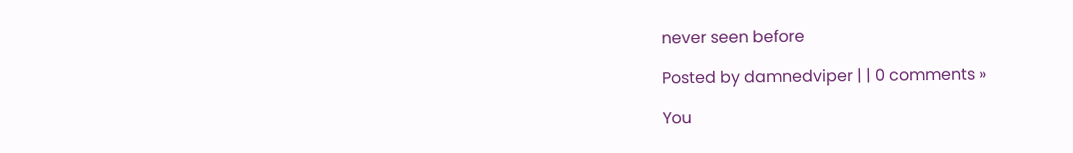never seen before

Posted by damnedviper | | 0 comments »

You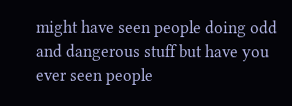might have seen people doing odd and dangerous stuff but have you ever seen people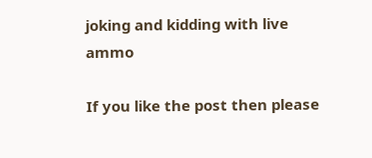joking and kidding with live ammo

If you like the post then please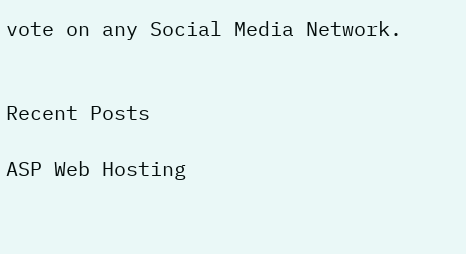vote on any Social Media Network.


Recent Posts

ASP Web Hosting